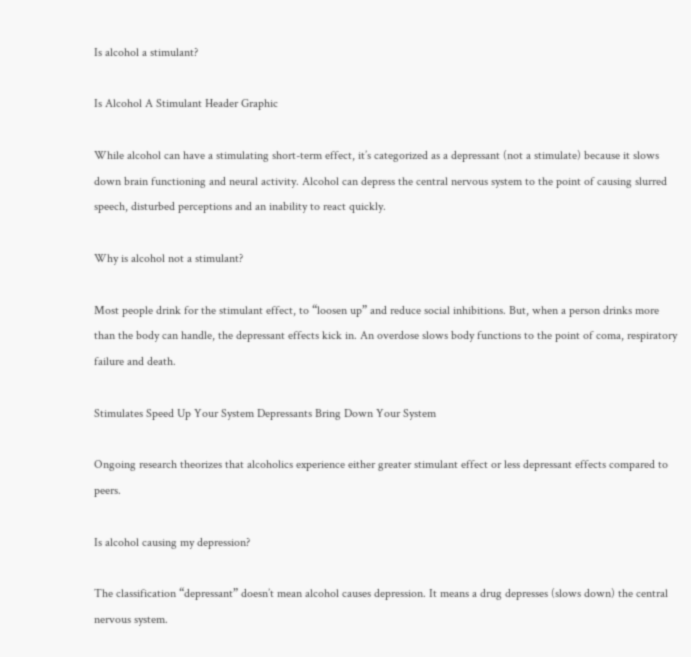Is alcohol a stimulant?

Is Alcohol A Stimulant Header Graphic

While alcohol can have a stimulating short-term effect, it’s categorized as a depressant (not a stimulate) because it slows down brain functioning and neural activity. Alcohol can depress the central nervous system to the point of causing slurred speech, disturbed perceptions and an inability to react quickly.

Why is alcohol not a stimulant?

Most people drink for the stimulant effect, to “loosen up” and reduce social inhibitions. But, when a person drinks more than the body can handle, the depressant effects kick in. An overdose slows body functions to the point of coma, respiratory failure and death.

Stimulates Speed Up Your System Depressants Bring Down Your System

Ongoing research theorizes that alcoholics experience either greater stimulant effect or less depressant effects compared to peers.

Is alcohol causing my depression?

The classification “depressant” doesn’t mean alcohol causes depression. It means a drug depresses (slows down) the central nervous system.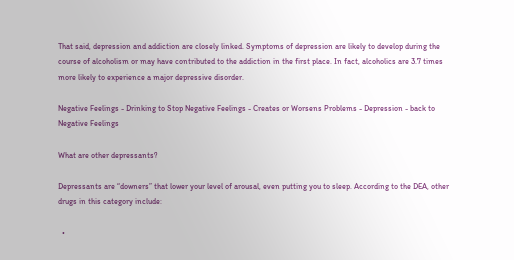That said, depression and addiction are closely linked. Symptoms of depression are likely to develop during the course of alcoholism or may have contributed to the addiction in the first place. In fact, alcoholics are 3.7 times more likely to experience a major depressive disorder.

Negative Feelings - Drinking to Stop Negative Feelings - Creates or Worsens Problems - Depression - back to Negative Feelings

What are other depressants?

Depressants are “downers” that lower your level of arousal, even putting you to sleep. According to the DEA, other drugs in this category include:

  •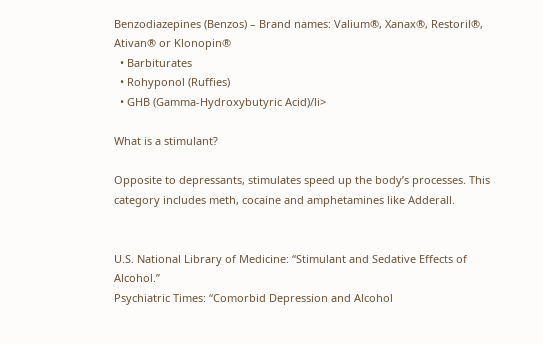Benzodiazepines (Benzos) – Brand names: Valium®, Xanax®, Restoril®, Ativan® or Klonopin®
  • Barbiturates
  • Rohyponol (Ruffies)
  • GHB (Gamma-Hydroxybutyric Acid)/li>

What is a stimulant?

Opposite to depressants, stimulates speed up the body’s processes. This category includes meth, cocaine and amphetamines like Adderall.


U.S. National Library of Medicine: “Stimulant and Sedative Effects of Alcohol.”
Psychiatric Times: “Comorbid Depression and Alcohol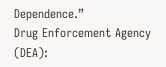Dependence.”
Drug Enforcement Agency (DEA):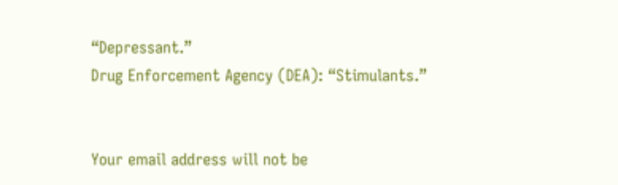“Depressant.”
Drug Enforcement Agency (DEA): “Stimulants.”


Your email address will not be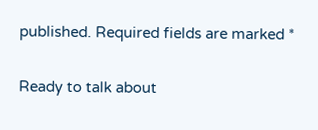published. Required fields are marked *

Ready to talk about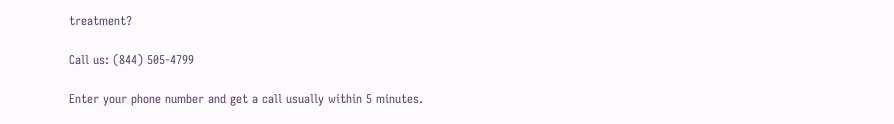treatment?

Call us: (844) 505-4799

Enter your phone number and get a call usually within 5 minutes.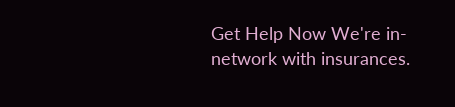Get Help Now We're in-network with insurances.